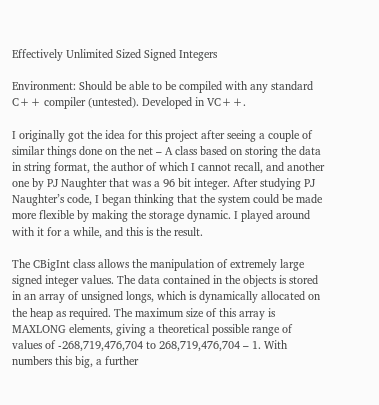Effectively Unlimited Sized Signed Integers

Environment: Should be able to be compiled with any standard C++ compiler (untested). Developed in VC++.

I originally got the idea for this project after seeing a couple of similar things done on the net – A class based on storing the data in string format, the author of which I cannot recall, and another one by PJ Naughter that was a 96 bit integer. After studying PJ Naughter’s code, I began thinking that the system could be made more flexible by making the storage dynamic. I played around with it for a while, and this is the result.

The CBigInt class allows the manipulation of extremely large signed integer values. The data contained in the objects is stored in an array of unsigned longs, which is dynamically allocated on the heap as required. The maximum size of this array is MAXLONG elements, giving a theoretical possible range of values of -268,719,476,704 to 268,719,476,704 – 1. With numbers this big, a further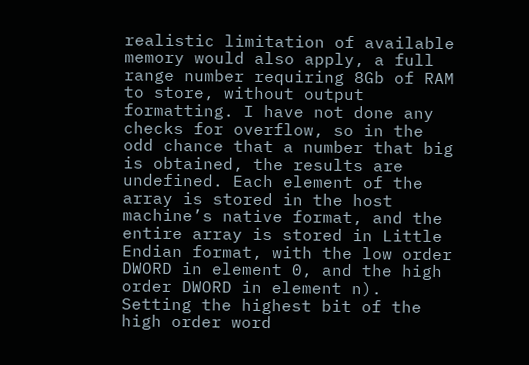realistic limitation of available memory would also apply, a full range number requiring 8Gb of RAM to store, without output formatting. I have not done any checks for overflow, so in the odd chance that a number that big is obtained, the results are undefined. Each element of the array is stored in the host machine’s native format, and the entire array is stored in Little Endian format, with the low order DWORD in element 0, and the high order DWORD in element n). Setting the highest bit of the high order word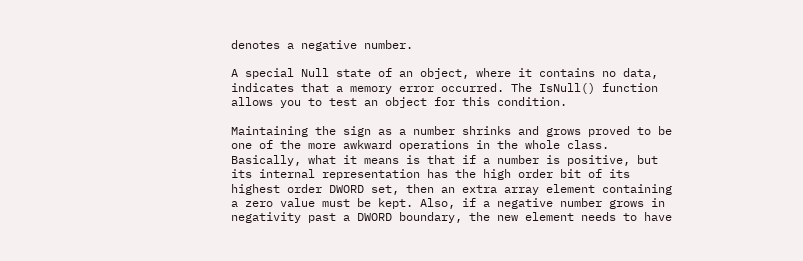denotes a negative number.

A special Null state of an object, where it contains no data, indicates that a memory error occurred. The IsNull() function allows you to test an object for this condition.

Maintaining the sign as a number shrinks and grows proved to be one of the more awkward operations in the whole class. Basically, what it means is that if a number is positive, but its internal representation has the high order bit of its highest order DWORD set, then an extra array element containing a zero value must be kept. Also, if a negative number grows in negativity past a DWORD boundary, the new element needs to have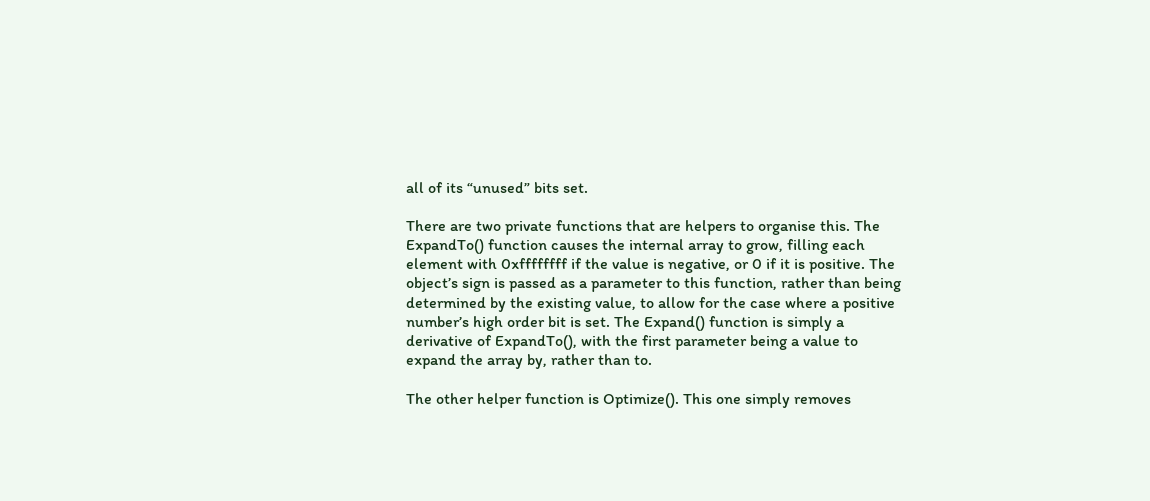all of its “unused” bits set.

There are two private functions that are helpers to organise this. The ExpandTo() function causes the internal array to grow, filling each element with 0xffffffff if the value is negative, or 0 if it is positive. The object’s sign is passed as a parameter to this function, rather than being determined by the existing value, to allow for the case where a positive number’s high order bit is set. The Expand() function is simply a derivative of ExpandTo(), with the first parameter being a value to expand the array by, rather than to.

The other helper function is Optimize(). This one simply removes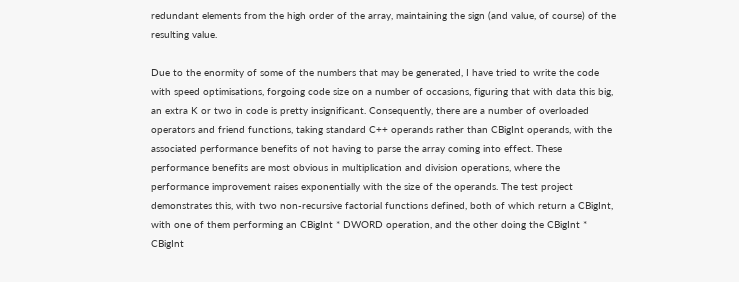redundant elements from the high order of the array, maintaining the sign (and value, of course) of the resulting value.

Due to the enormity of some of the numbers that may be generated, I have tried to write the code with speed optimisations, forgoing code size on a number of occasions, figuring that with data this big, an extra K or two in code is pretty insignificant. Consequently, there are a number of overloaded operators and friend functions, taking standard C++ operands rather than CBigInt operands, with the associated performance benefits of not having to parse the array coming into effect. These performance benefits are most obvious in multiplication and division operations, where the performance improvement raises exponentially with the size of the operands. The test project demonstrates this, with two non-recursive factorial functions defined, both of which return a CBigInt, with one of them performing an CBigInt * DWORD operation, and the other doing the CBigInt * CBigInt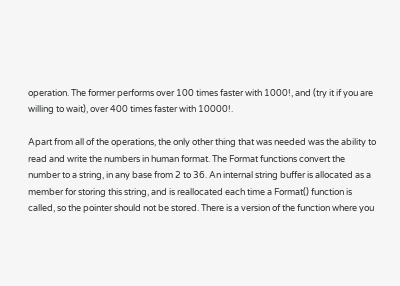operation. The former performs over 100 times faster with 1000!, and (try it if you are willing to wait), over 400 times faster with 10000!.

Apart from all of the operations, the only other thing that was needed was the ability to read and write the numbers in human format. The Format functions convert the number to a string, in any base from 2 to 36. An internal string buffer is allocated as a member for storing this string, and is reallocated each time a Format() function is called, so the pointer should not be stored. There is a version of the function where you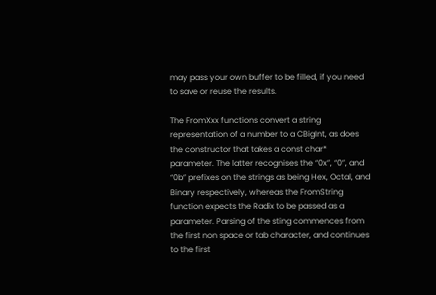may pass your own buffer to be filled, if you need to save or reuse the results.

The FromXxx functions convert a string representation of a number to a CBigInt, as does the constructor that takes a const char* parameter. The latter recognises the “0x”, “0”, and “0b” prefixes on the strings as being Hex, Octal, and Binary respectively, whereas the FromString function expects the Radix to be passed as a parameter. Parsing of the sting commences from the first non space or tab character, and continues to the first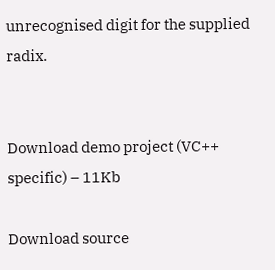unrecognised digit for the supplied radix.


Download demo project (VC++ specific) – 11Kb

Download source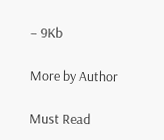– 9Kb

More by Author

Must Read